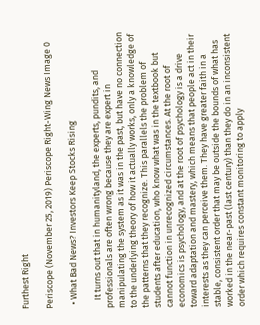Furthest Right

Periscope (November 25, 2019) Periscope Right-Wing News Image 0

  • What Bad News? Investors Keep Stocks Rising

    It turns out that in humanityland, the experts, pundits, and professionals are often wrong because they are expert in manipulating the system as it was in the past, but have no connection to the underlying theory of how it actually works, only a knowledge of the patterns that they recognize. This parallels the problem of students after education, who know what was in the textbook but cannot function in unrecognized circumstances. At the root of economics is psychology, and at the root of psychology is a drive toward adaptation and mastery, which means that people act in their interests as they can perceive them. They have greater faith in a stable, consistent order that may be outside the bounds of what has worked in the near-past (last century) than they do in an inconsistent order which requires constant monitoring to apply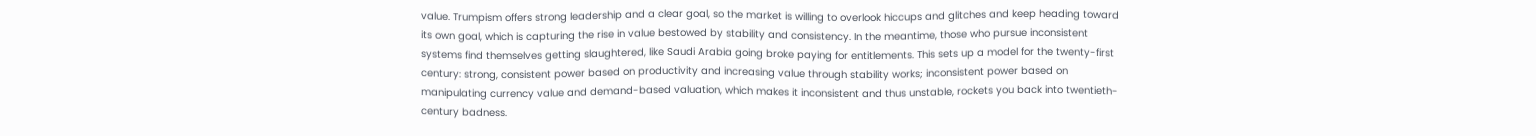value. Trumpism offers strong leadership and a clear goal, so the market is willing to overlook hiccups and glitches and keep heading toward its own goal, which is capturing the rise in value bestowed by stability and consistency. In the meantime, those who pursue inconsistent systems find themselves getting slaughtered, like Saudi Arabia going broke paying for entitlements. This sets up a model for the twenty-first century: strong, consistent power based on productivity and increasing value through stability works; inconsistent power based on manipulating currency value and demand-based valuation, which makes it inconsistent and thus unstable, rockets you back into twentieth-century badness.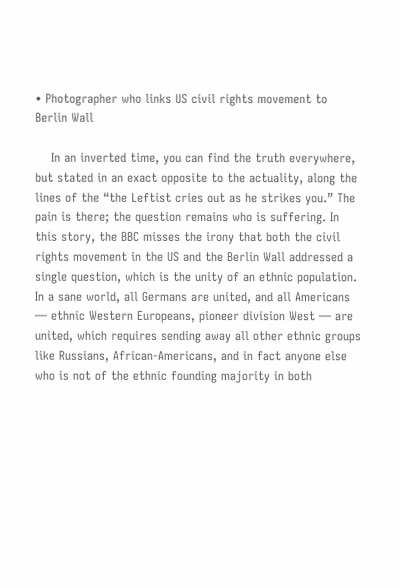• Photographer who links US civil rights movement to Berlin Wall

    In an inverted time, you can find the truth everywhere, but stated in an exact opposite to the actuality, along the lines of the “the Leftist cries out as he strikes you.” The pain is there; the question remains who is suffering. In this story, the BBC misses the irony that both the civil rights movement in the US and the Berlin Wall addressed a single question, which is the unity of an ethnic population. In a sane world, all Germans are united, and all Americans — ethnic Western Europeans, pioneer division West — are united, which requires sending away all other ethnic groups like Russians, African-Americans, and in fact anyone else who is not of the ethnic founding majority in both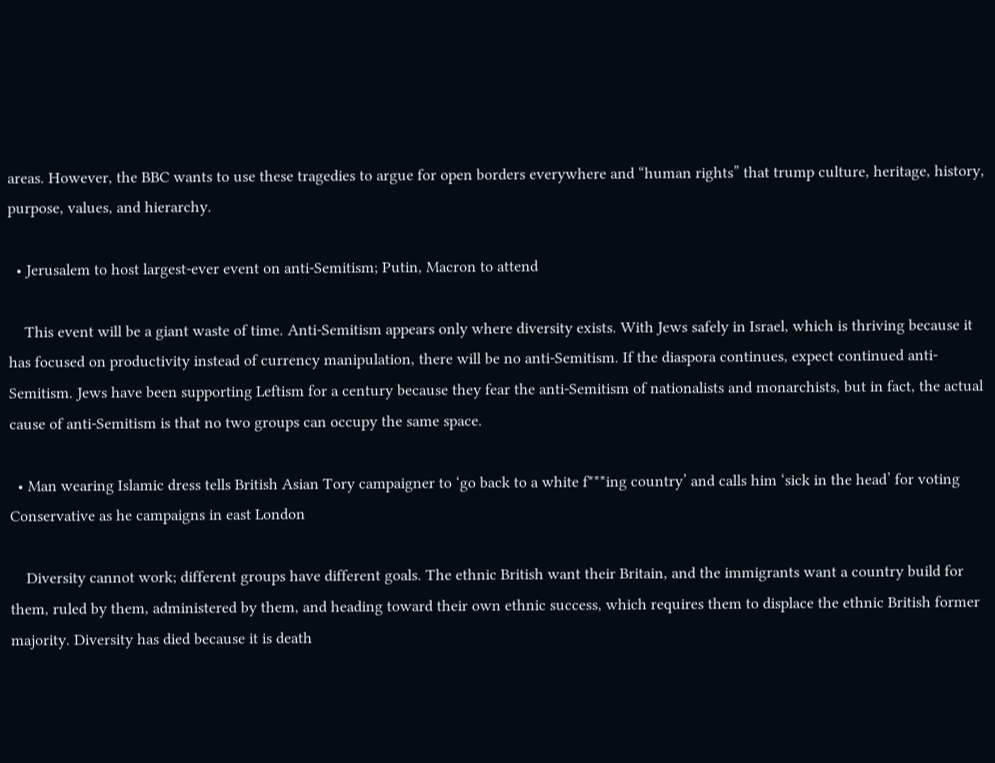areas. However, the BBC wants to use these tragedies to argue for open borders everywhere and “human rights” that trump culture, heritage, history, purpose, values, and hierarchy.

  • Jerusalem to host largest-ever event on anti-Semitism; Putin, Macron to attend

    This event will be a giant waste of time. Anti-Semitism appears only where diversity exists. With Jews safely in Israel, which is thriving because it has focused on productivity instead of currency manipulation, there will be no anti-Semitism. If the diaspora continues, expect continued anti-Semitism. Jews have been supporting Leftism for a century because they fear the anti-Semitism of nationalists and monarchists, but in fact, the actual cause of anti-Semitism is that no two groups can occupy the same space.

  • Man wearing Islamic dress tells British Asian Tory campaigner to ‘go back to a white f***ing country’ and calls him ‘sick in the head’ for voting Conservative as he campaigns in east London

    Diversity cannot work; different groups have different goals. The ethnic British want their Britain, and the immigrants want a country build for them, ruled by them, administered by them, and heading toward their own ethnic success, which requires them to displace the ethnic British former majority. Diversity has died because it is death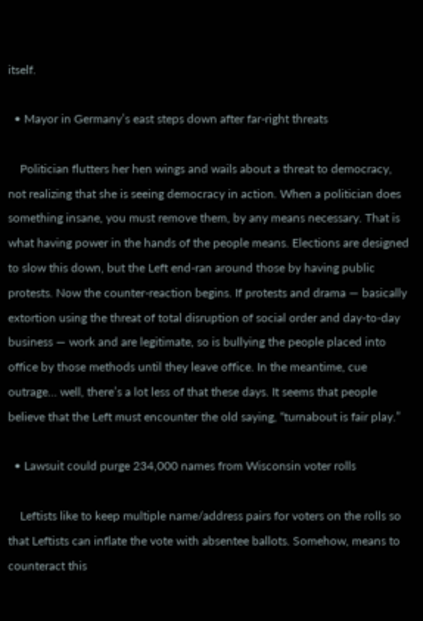itself.

  • Mayor in Germany’s east steps down after far-right threats

    Politician flutters her hen wings and wails about a threat to democracy, not realizing that she is seeing democracy in action. When a politician does something insane, you must remove them, by any means necessary. That is what having power in the hands of the people means. Elections are designed to slow this down, but the Left end-ran around those by having public protests. Now the counter-reaction begins. If protests and drama — basically extortion using the threat of total disruption of social order and day-to-day business — work and are legitimate, so is bullying the people placed into office by those methods until they leave office. In the meantime, cue outrage… well, there’s a lot less of that these days. It seems that people believe that the Left must encounter the old saying, “turnabout is fair play.”

  • Lawsuit could purge 234,000 names from Wisconsin voter rolls

    Leftists like to keep multiple name/address pairs for voters on the rolls so that Leftists can inflate the vote with absentee ballots. Somehow, means to counteract this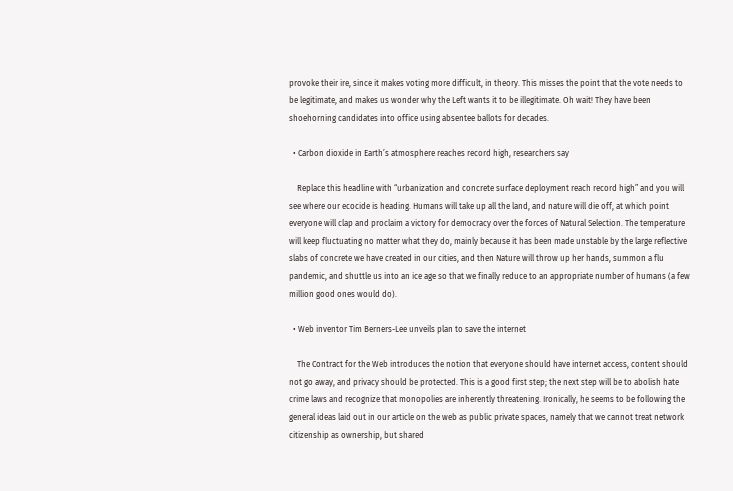provoke their ire, since it makes voting more difficult, in theory. This misses the point that the vote needs to be legitimate, and makes us wonder why the Left wants it to be illegitimate. Oh wait! They have been shoehorning candidates into office using absentee ballots for decades.

  • Carbon dioxide in Earth’s atmosphere reaches record high, researchers say

    Replace this headline with “urbanization and concrete surface deployment reach record high” and you will see where our ecocide is heading. Humans will take up all the land, and nature will die off, at which point everyone will clap and proclaim a victory for democracy over the forces of Natural Selection. The temperature will keep fluctuating no matter what they do, mainly because it has been made unstable by the large reflective slabs of concrete we have created in our cities, and then Nature will throw up her hands, summon a flu pandemic, and shuttle us into an ice age so that we finally reduce to an appropriate number of humans (a few million good ones would do).

  • Web inventor Tim Berners-Lee unveils plan to save the internet

    The Contract for the Web introduces the notion that everyone should have internet access, content should not go away, and privacy should be protected. This is a good first step; the next step will be to abolish hate crime laws and recognize that monopolies are inherently threatening. Ironically, he seems to be following the general ideas laid out in our article on the web as public private spaces, namely that we cannot treat network citizenship as ownership, but shared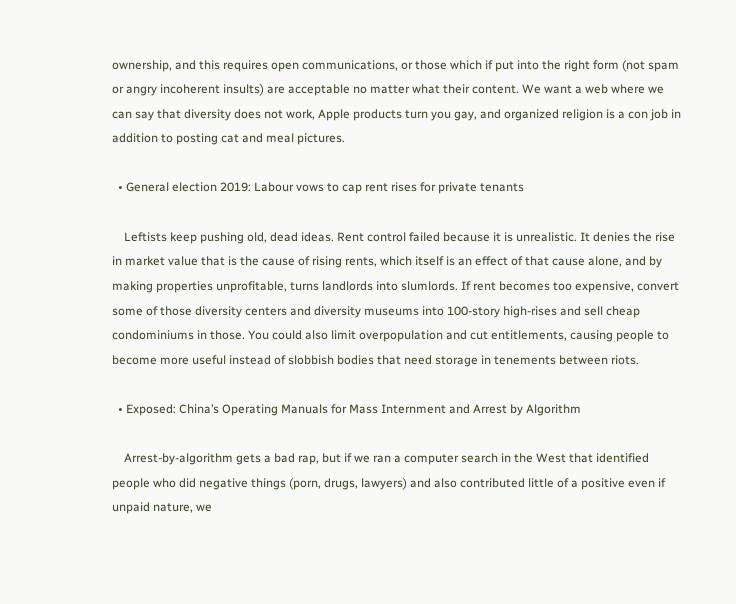ownership, and this requires open communications, or those which if put into the right form (not spam or angry incoherent insults) are acceptable no matter what their content. We want a web where we can say that diversity does not work, Apple products turn you gay, and organized religion is a con job in addition to posting cat and meal pictures.

  • General election 2019: Labour vows to cap rent rises for private tenants

    Leftists keep pushing old, dead ideas. Rent control failed because it is unrealistic. It denies the rise in market value that is the cause of rising rents, which itself is an effect of that cause alone, and by making properties unprofitable, turns landlords into slumlords. If rent becomes too expensive, convert some of those diversity centers and diversity museums into 100-story high-rises and sell cheap condominiums in those. You could also limit overpopulation and cut entitlements, causing people to become more useful instead of slobbish bodies that need storage in tenements between riots.

  • Exposed: China’s Operating Manuals for Mass Internment and Arrest by Algorithm

    Arrest-by-algorithm gets a bad rap, but if we ran a computer search in the West that identified people who did negative things (porn, drugs, lawyers) and also contributed little of a positive even if unpaid nature, we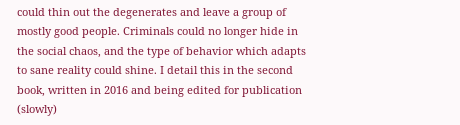could thin out the degenerates and leave a group of mostly good people. Criminals could no longer hide in the social chaos, and the type of behavior which adapts to sane reality could shine. I detail this in the second book, written in 2016 and being edited for publication (slowly)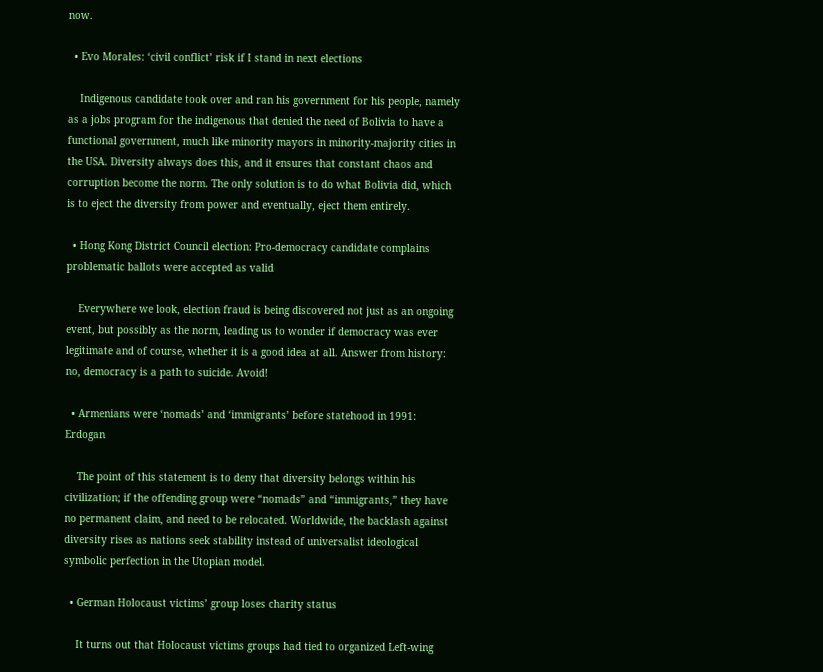now.

  • Evo Morales: ‘civil conflict’ risk if I stand in next elections

    Indigenous candidate took over and ran his government for his people, namely as a jobs program for the indigenous that denied the need of Bolivia to have a functional government, much like minority mayors in minority-majority cities in the USA. Diversity always does this, and it ensures that constant chaos and corruption become the norm. The only solution is to do what Bolivia did, which is to eject the diversity from power and eventually, eject them entirely.

  • Hong Kong District Council election: Pro-democracy candidate complains problematic ballots were accepted as valid

    Everywhere we look, election fraud is being discovered not just as an ongoing event, but possibly as the norm, leading us to wonder if democracy was ever legitimate and of course, whether it is a good idea at all. Answer from history: no, democracy is a path to suicide. Avoid!

  • Armenians were ‘nomads’ and ‘immigrants’ before statehood in 1991: Erdogan

    The point of this statement is to deny that diversity belongs within his civilization; if the offending group were “nomads” and “immigrants,” they have no permanent claim, and need to be relocated. Worldwide, the backlash against diversity rises as nations seek stability instead of universalist ideological symbolic perfection in the Utopian model.

  • German Holocaust victims’ group loses charity status

    It turns out that Holocaust victims groups had tied to organized Left-wing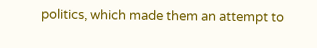politics, which made them an attempt to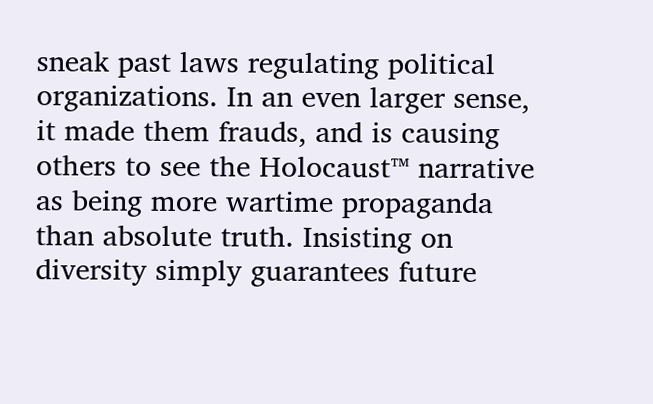sneak past laws regulating political organizations. In an even larger sense, it made them frauds, and is causing others to see the Holocaust™ narrative as being more wartime propaganda than absolute truth. Insisting on diversity simply guarantees future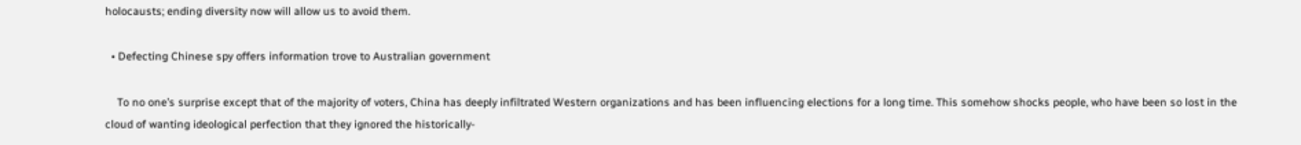holocausts; ending diversity now will allow us to avoid them.

  • Defecting Chinese spy offers information trove to Australian government

    To no one’s surprise except that of the majority of voters, China has deeply infiltrated Western organizations and has been influencing elections for a long time. This somehow shocks people, who have been so lost in the cloud of wanting ideological perfection that they ignored the historically-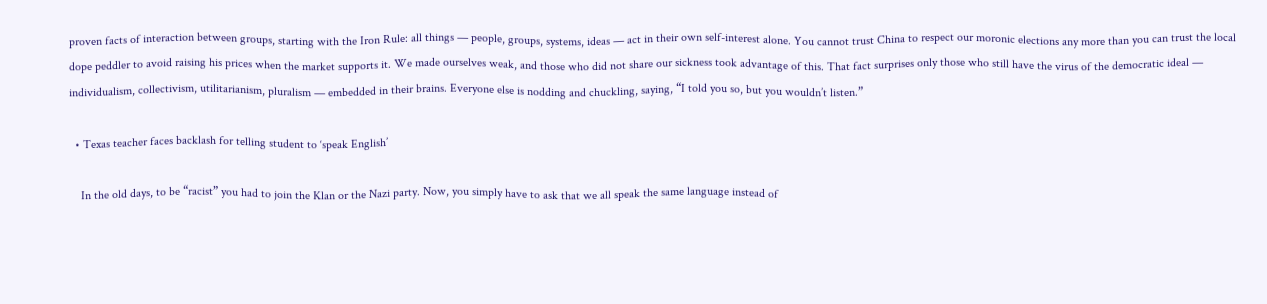proven facts of interaction between groups, starting with the Iron Rule: all things — people, groups, systems, ideas — act in their own self-interest alone. You cannot trust China to respect our moronic elections any more than you can trust the local dope peddler to avoid raising his prices when the market supports it. We made ourselves weak, and those who did not share our sickness took advantage of this. That fact surprises only those who still have the virus of the democratic ideal — individualism, collectivism, utilitarianism, pluralism — embedded in their brains. Everyone else is nodding and chuckling, saying, “I told you so, but you wouldn’t listen.”

  • Texas teacher faces backlash for telling student to ‘speak English’

    In the old days, to be “racist” you had to join the Klan or the Nazi party. Now, you simply have to ask that we all speak the same language instead of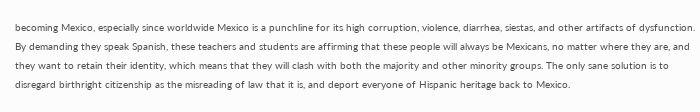becoming Mexico, especially since worldwide Mexico is a punchline for its high corruption, violence, diarrhea, siestas, and other artifacts of dysfunction. By demanding they speak Spanish, these teachers and students are affirming that these people will always be Mexicans, no matter where they are, and they want to retain their identity, which means that they will clash with both the majority and other minority groups. The only sane solution is to disregard birthright citizenship as the misreading of law that it is, and deport everyone of Hispanic heritage back to Mexico.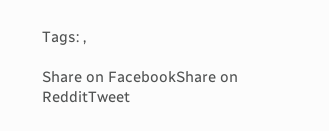Tags: ,

Share on FacebookShare on RedditTweet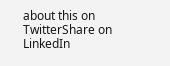about this on TwitterShare on LinkedIn